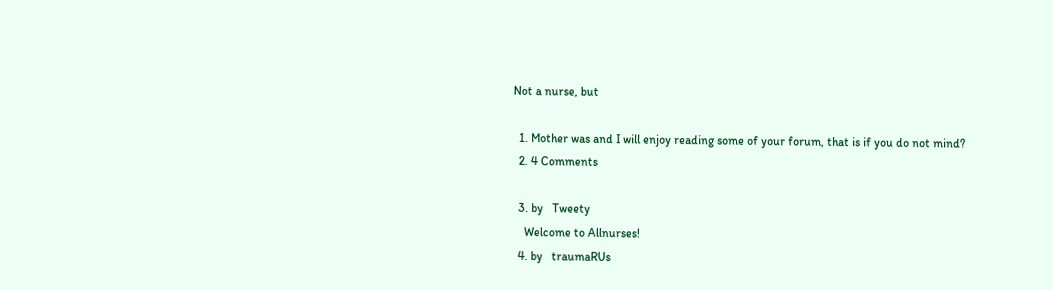Not a nurse, but

  1. Mother was and I will enjoy reading some of your forum, that is if you do not mind?
  2. 4 Comments

  3. by   Tweety
    Welcome to Allnurses!
  4. by   traumaRUs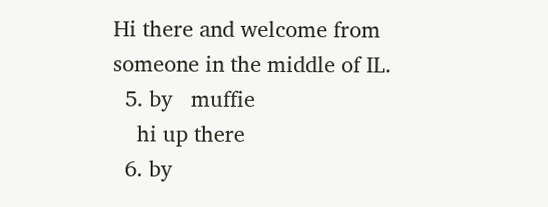Hi there and welcome from someone in the middle of IL.
  5. by   muffie
    hi up there
  6. by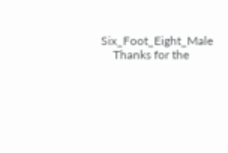Six_Foot_Eight_Male
    Thanks for the